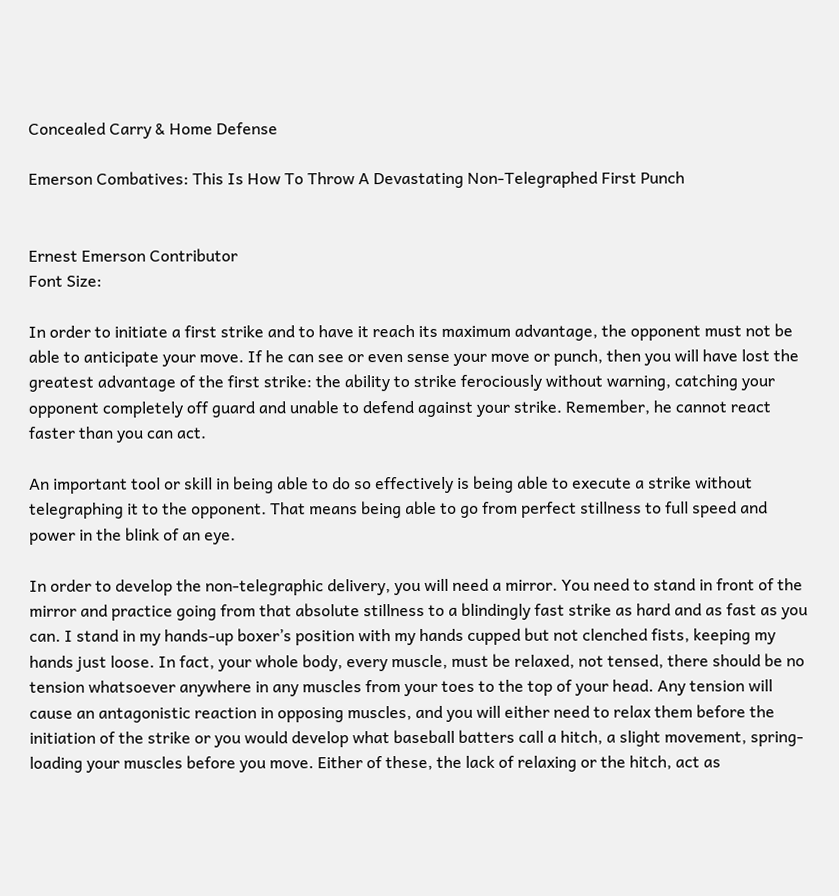Concealed Carry & Home Defense

Emerson Combatives: This Is How To Throw A Devastating Non-Telegraphed First Punch


Ernest Emerson Contributor
Font Size:

In order to initiate a first strike and to have it reach its maximum advantage, the opponent must not be able to anticipate your move. If he can see or even sense your move or punch, then you will have lost the greatest advantage of the first strike: the ability to strike ferociously without warning, catching your opponent completely off guard and unable to defend against your strike. Remember, he cannot react faster than you can act.

An important tool or skill in being able to do so effectively is being able to execute a strike without telegraphing it to the opponent. That means being able to go from perfect stillness to full speed and power in the blink of an eye.

In order to develop the non-telegraphic delivery, you will need a mirror. You need to stand in front of the mirror and practice going from that absolute stillness to a blindingly fast strike as hard and as fast as you can. I stand in my hands-up boxer’s position with my hands cupped but not clenched fists, keeping my hands just loose. In fact, your whole body, every muscle, must be relaxed, not tensed, there should be no tension whatsoever anywhere in any muscles from your toes to the top of your head. Any tension will cause an antagonistic reaction in opposing muscles, and you will either need to relax them before the initiation of the strike or you would develop what baseball batters call a hitch, a slight movement, spring-loading your muscles before you move. Either of these, the lack of relaxing or the hitch, act as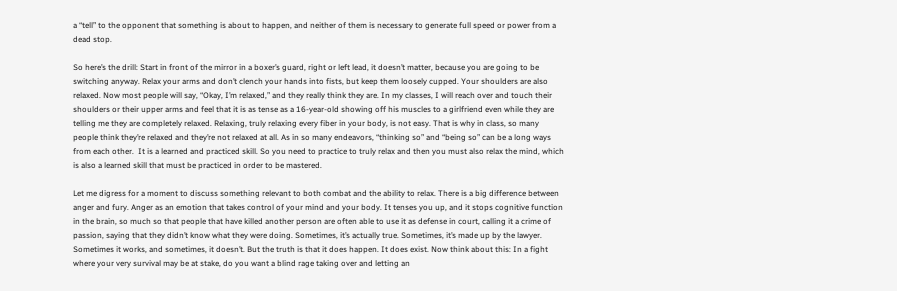a “tell” to the opponent that something is about to happen, and neither of them is necessary to generate full speed or power from a dead stop.

So here’s the drill: Start in front of the mirror in a boxer’s guard, right or left lead, it doesn’t matter, because you are going to be switching anyway. Relax your arms and don’t clench your hands into fists, but keep them loosely cupped. Your shoulders are also relaxed. Now most people will say, “Okay, I’m relaxed,” and they really think they are. In my classes, I will reach over and touch their shoulders or their upper arms and feel that it is as tense as a 16-year-old showing off his muscles to a girlfriend even while they are telling me they are completely relaxed. Relaxing, truly relaxing every fiber in your body, is not easy. That is why in class, so many people think they’re relaxed and they’re not relaxed at all. As in so many endeavors, “thinking so” and “being so” can be a long ways from each other.  It is a learned and practiced skill. So you need to practice to truly relax and then you must also relax the mind, which is also a learned skill that must be practiced in order to be mastered.

Let me digress for a moment to discuss something relevant to both combat and the ability to relax. There is a big difference between anger and fury. Anger as an emotion that takes control of your mind and your body. It tenses you up, and it stops cognitive function in the brain, so much so that people that have killed another person are often able to use it as defense in court, calling it a crime of passion, saying that they didn’t know what they were doing. Sometimes, it’s actually true. Sometimes, it’s made up by the lawyer. Sometimes it works, and sometimes, it doesn’t. But the truth is that it does happen. It does exist. Now think about this: In a fight where your very survival may be at stake, do you want a blind rage taking over and letting an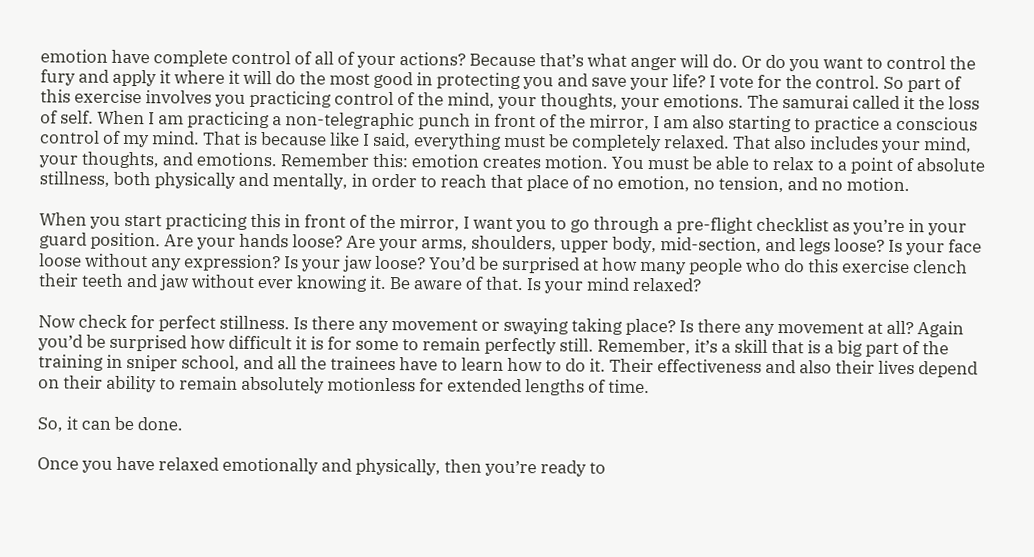emotion have complete control of all of your actions? Because that’s what anger will do. Or do you want to control the fury and apply it where it will do the most good in protecting you and save your life? I vote for the control. So part of this exercise involves you practicing control of the mind, your thoughts, your emotions. The samurai called it the loss of self. When I am practicing a non-telegraphic punch in front of the mirror, I am also starting to practice a conscious control of my mind. That is because like I said, everything must be completely relaxed. That also includes your mind, your thoughts, and emotions. Remember this: emotion creates motion. You must be able to relax to a point of absolute stillness, both physically and mentally, in order to reach that place of no emotion, no tension, and no motion.

When you start practicing this in front of the mirror, I want you to go through a pre-flight checklist as you’re in your guard position. Are your hands loose? Are your arms, shoulders, upper body, mid-section, and legs loose? Is your face loose without any expression? Is your jaw loose? You’d be surprised at how many people who do this exercise clench their teeth and jaw without ever knowing it. Be aware of that. Is your mind relaxed?

Now check for perfect stillness. Is there any movement or swaying taking place? Is there any movement at all? Again you’d be surprised how difficult it is for some to remain perfectly still. Remember, it’s a skill that is a big part of the training in sniper school, and all the trainees have to learn how to do it. Their effectiveness and also their lives depend on their ability to remain absolutely motionless for extended lengths of time.

So, it can be done.

Once you have relaxed emotionally and physically, then you’re ready to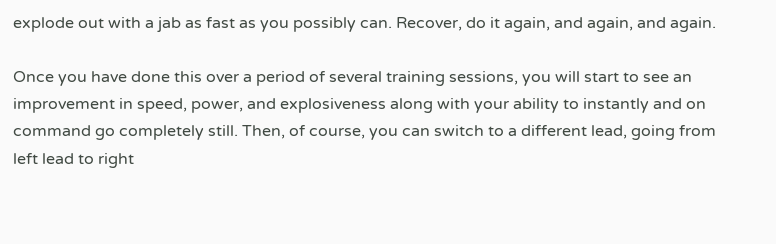explode out with a jab as fast as you possibly can. Recover, do it again, and again, and again.

Once you have done this over a period of several training sessions, you will start to see an improvement in speed, power, and explosiveness along with your ability to instantly and on command go completely still. Then, of course, you can switch to a different lead, going from left lead to right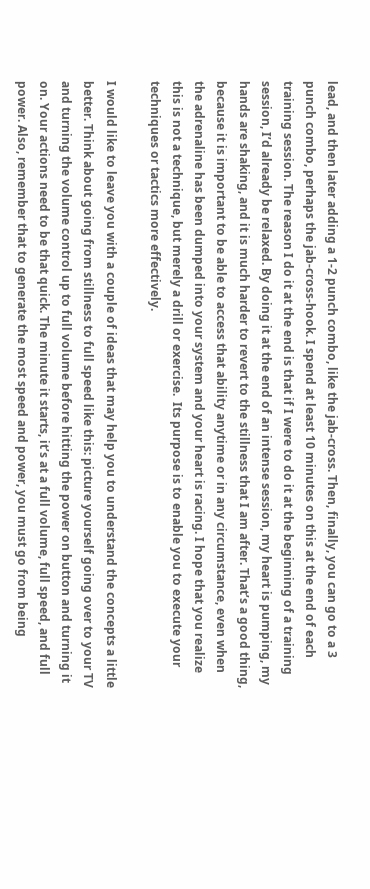lead, and then later adding a 1-2 punch combo, like the jab-cross. Then, finally, you can go to a 3 punch combo, perhaps the jab-cross-hook. I spend at least 10 minutes on this at the end of each training session. The reason I do it at the end is that if I were to do it at the beginning of a training session, I’d already be relaxed. By doing it at the end of an intense session, my heart is pumping, my hands are shaking, and it is much harder to revert to the stillness that I am after. That’s a good thing, because it is important to be able to access that ability anytime or in any circumstance, even when the adrenaline has been dumped into your system and your heart is racing. I hope that you realize this is not a technique, but merely a drill or exercise.  Its purpose is to enable you to execute your techniques or tactics more effectively.

I would like to leave you with a couple of ideas that may help you to understand the concepts a little better. Think about going from stillness to full speed like this: picture yourself going over to your TV and turning the volume control up to full volume before hitting the power on button and turning it on. Your actions need to be that quick. The minute it starts, it’s at a full volume, full speed, and full power. Also, remember that to generate the most speed and power, you must go from being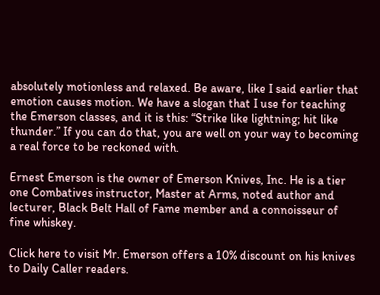absolutely motionless and relaxed. Be aware, like I said earlier that emotion causes motion. We have a slogan that I use for teaching the Emerson classes, and it is this: “Strike like lightning; hit like thunder.” If you can do that, you are well on your way to becoming a real force to be reckoned with.

Ernest Emerson is the owner of Emerson Knives, Inc. He is a tier one Combatives instructor, Master at Arms, noted author and lecturer, Black Belt Hall of Fame member and a connoisseur of fine whiskey.

Click here to visit Mr. Emerson offers a 10% discount on his knives to Daily Caller readers.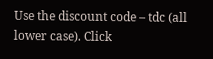Use the discount code – tdc (all lower case). Click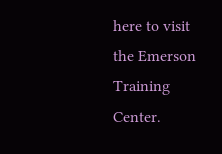here to visit the Emerson Training Center.